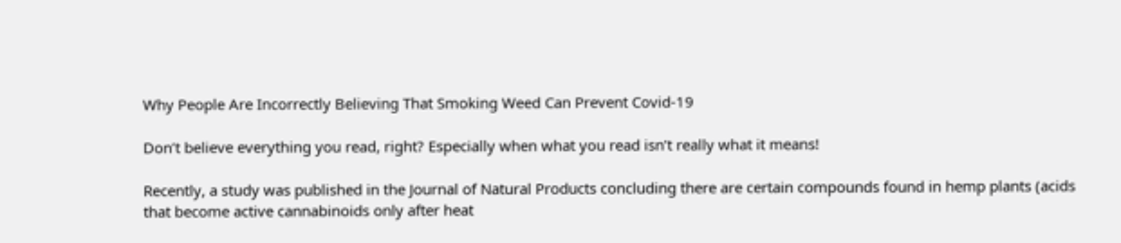Why People Are Incorrectly Believing That Smoking Weed Can Prevent Covid-19

Don’t believe everything you read, right? Especially when what you read isn’t really what it means!

Recently, a study was published in the Journal of Natural Products concluding there are certain compounds found in hemp plants (acids that become active cannabinoids only after heat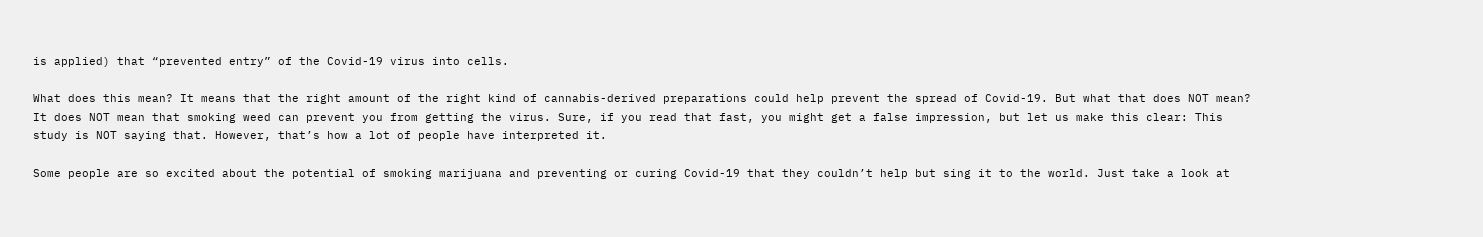is applied) that “prevented entry” of the Covid-19 virus into cells.

What does this mean? It means that the right amount of the right kind of cannabis-derived preparations could help prevent the spread of Covid-19. But what that does NOT mean? It does NOT mean that smoking weed can prevent you from getting the virus. Sure, if you read that fast, you might get a false impression, but let us make this clear: This study is NOT saying that. However, that’s how a lot of people have interpreted it.

Some people are so excited about the potential of smoking marijuana and preventing or curing Covid-19 that they couldn’t help but sing it to the world. Just take a look at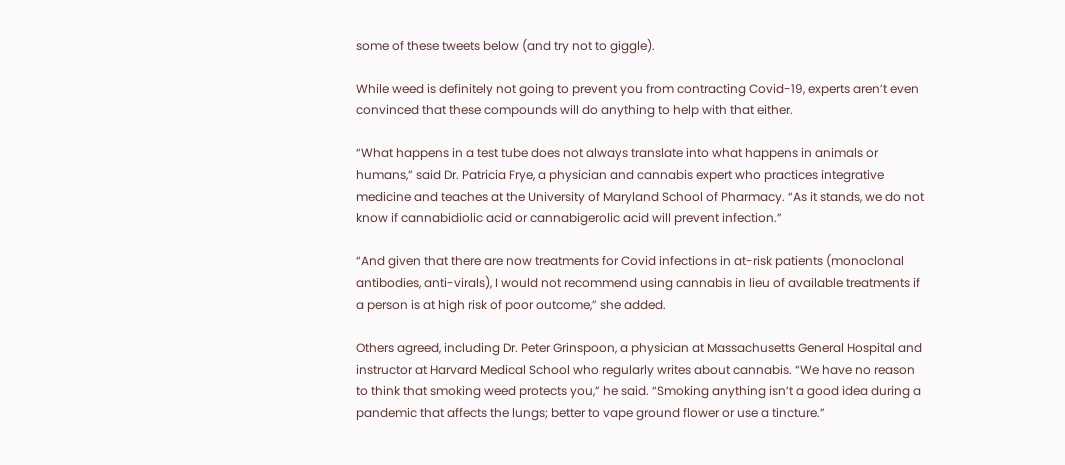some of these tweets below (and try not to giggle).

While weed is definitely not going to prevent you from contracting Covid-19, experts aren’t even convinced that these compounds will do anything to help with that either.

“What happens in a test tube does not always translate into what happens in animals or humans,” said Dr. Patricia Frye, a physician and cannabis expert who practices integrative medicine and teaches at the University of Maryland School of Pharmacy. “As it stands, we do not know if cannabidiolic acid or cannabigerolic acid will prevent infection.”

“And given that there are now treatments for Covid infections in at-risk patients (monoclonal antibodies, anti-virals), I would not recommend using cannabis in lieu of available treatments if a person is at high risk of poor outcome,” she added.

Others agreed, including Dr. Peter Grinspoon, a physician at Massachusetts General Hospital and instructor at Harvard Medical School who regularly writes about cannabis. “We have no reason to think that smoking weed protects you,” he said. “Smoking anything isn’t a good idea during a pandemic that affects the lungs; better to vape ground flower or use a tincture.”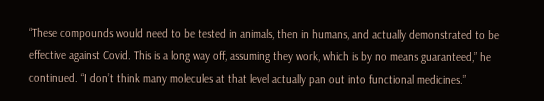“These compounds would need to be tested in animals, then in humans, and actually demonstrated to be effective against Covid. This is a long way off, assuming they work, which is by no means guaranteed,” he continued. “I don’t think many molecules at that level actually pan out into functional medicines.”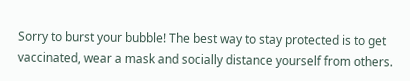Sorry to burst your bubble! The best way to stay protected is to get vaccinated, wear a mask and socially distance yourself from others.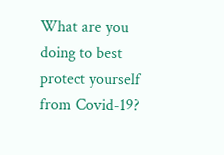What are you doing to best protect yourself from Covid-19?